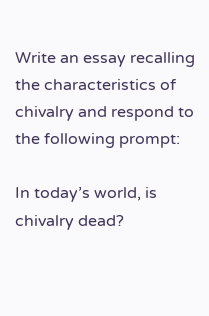Write an essay recalling the characteristics of chivalry and respond to the following prompt:

In today’s world, is chivalry dead?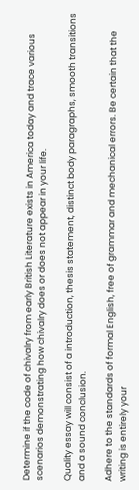Determine if the code of chivalry from early British Literature exists in America today and trace various scenarios demonstrating how chivalry does or does not appear in your life.

Quality essay will consist of a introduction, thesis statement, distinct body paragraphs, smooth transitions and a sound conclusion.

Adhere to the standards of formal English, free of grammar and mechanical errors. Be certain that the writing is entirely your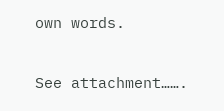own words.

See attachment…….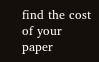find the cost of your paper